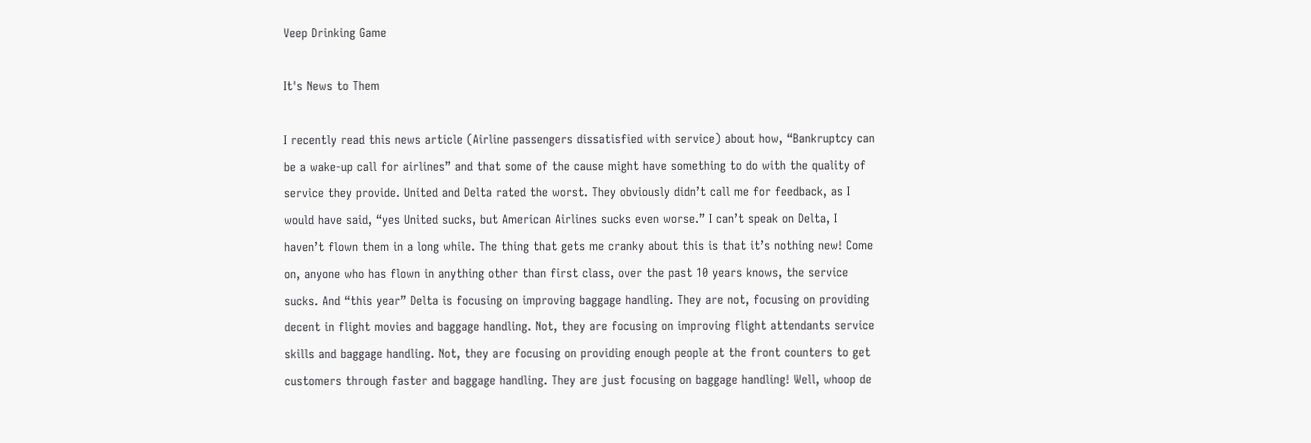Veep Drinking Game

It's News to Them

I recently read this news article (Airline passengers dissatisfied with service) about how, “Bankruptcy can be a wake-up call for airlines” and that some of the cause might have something to do with the quality of service they provide. United and Delta rated the worst. They obviously didn’t call me for feedback, as I would have said, “yes United sucks, but American Airlines sucks even worse.” I can’t speak on Delta, I haven’t flown them in a long while. The thing that gets me cranky about this is that it’s nothing new! Come on, anyone who has flown in anything other than first class, over the past 10 years knows, the service sucks. And “this year” Delta is focusing on improving baggage handling. They are not, focusing on providing decent in flight movies and baggage handling. Not, they are focusing on improving flight attendants service skills and baggage handling. Not, they are focusing on providing enough people at the front counters to get customers through faster and baggage handling. They are just focusing on baggage handling! Well, whoop de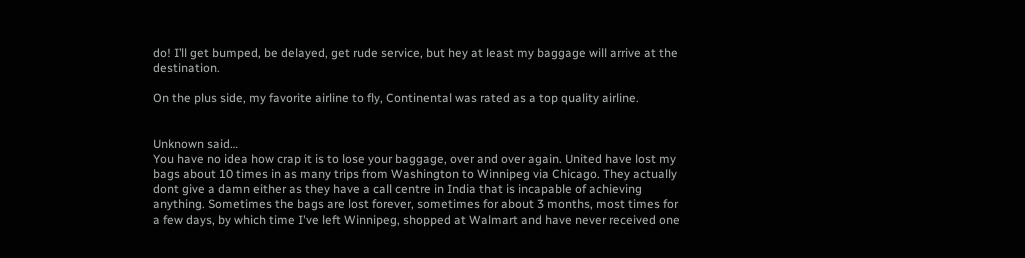do! I’ll get bumped, be delayed, get rude service, but hey at least my baggage will arrive at the destination.

On the plus side, my favorite airline to fly, Continental was rated as a top quality airline.


Unknown said…
You have no idea how crap it is to lose your baggage, over and over again. United have lost my bags about 10 times in as many trips from Washington to Winnipeg via Chicago. They actually dont give a damn either as they have a call centre in India that is incapable of achieving anything. Sometimes the bags are lost forever, sometimes for about 3 months, most times for a few days, by which time I've left Winnipeg, shopped at Walmart and have never received one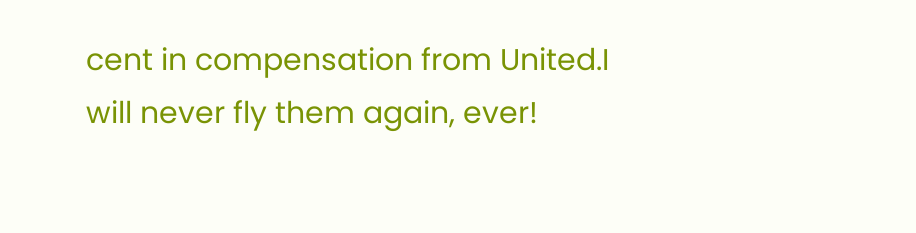cent in compensation from United.I will never fly them again, ever!